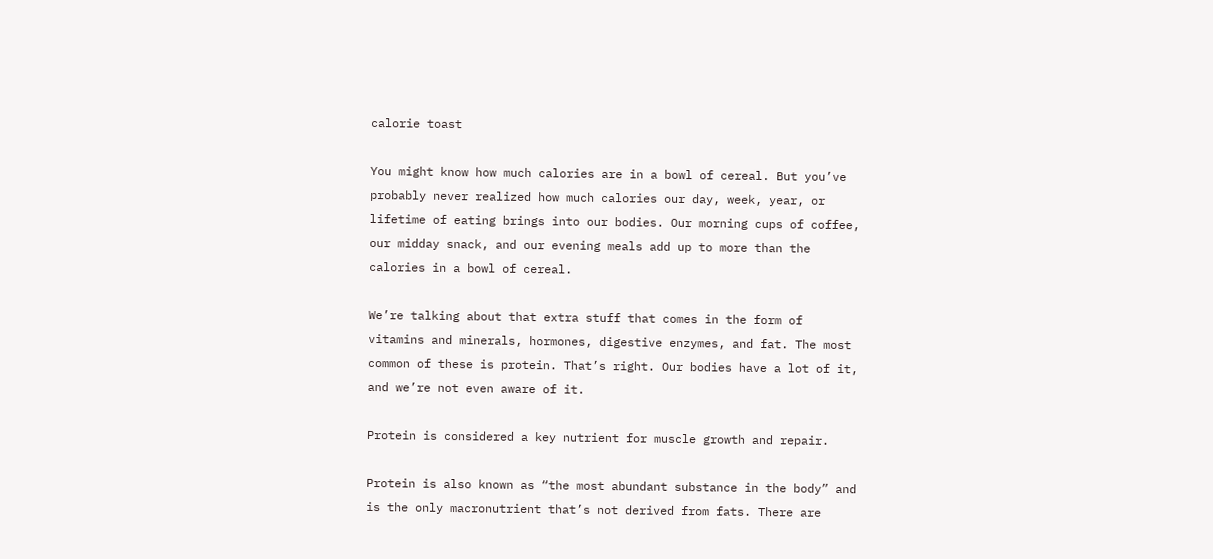calorie toast

You might know how much calories are in a bowl of cereal. But you’ve probably never realized how much calories our day, week, year, or lifetime of eating brings into our bodies. Our morning cups of coffee, our midday snack, and our evening meals add up to more than the calories in a bowl of cereal.

We’re talking about that extra stuff that comes in the form of vitamins and minerals, hormones, digestive enzymes, and fat. The most common of these is protein. That’s right. Our bodies have a lot of it, and we’re not even aware of it.

Protein is considered a key nutrient for muscle growth and repair.

Protein is also known as “the most abundant substance in the body” and is the only macronutrient that’s not derived from fats. There are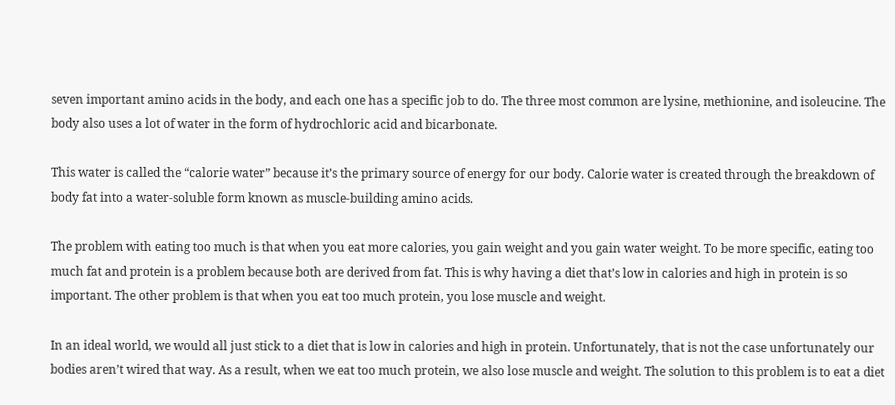seven important amino acids in the body, and each one has a specific job to do. The three most common are lysine, methionine, and isoleucine. The body also uses a lot of water in the form of hydrochloric acid and bicarbonate.

This water is called the “calorie water” because it’s the primary source of energy for our body. Calorie water is created through the breakdown of body fat into a water-soluble form known as muscle-building amino acids.

The problem with eating too much is that when you eat more calories, you gain weight and you gain water weight. To be more specific, eating too much fat and protein is a problem because both are derived from fat. This is why having a diet that’s low in calories and high in protein is so important. The other problem is that when you eat too much protein, you lose muscle and weight.

In an ideal world, we would all just stick to a diet that is low in calories and high in protein. Unfortunately, that is not the case unfortunately our bodies aren’t wired that way. As a result, when we eat too much protein, we also lose muscle and weight. The solution to this problem is to eat a diet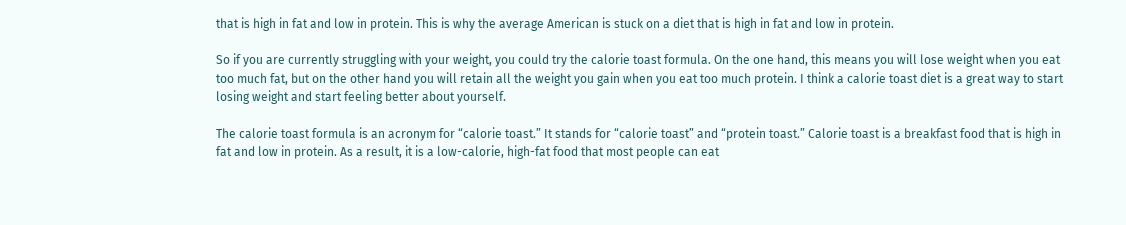that is high in fat and low in protein. This is why the average American is stuck on a diet that is high in fat and low in protein.

So if you are currently struggling with your weight, you could try the calorie toast formula. On the one hand, this means you will lose weight when you eat too much fat, but on the other hand you will retain all the weight you gain when you eat too much protein. I think a calorie toast diet is a great way to start losing weight and start feeling better about yourself.

The calorie toast formula is an acronym for “calorie toast.” It stands for “calorie toast” and “protein toast.” Calorie toast is a breakfast food that is high in fat and low in protein. As a result, it is a low-calorie, high-fat food that most people can eat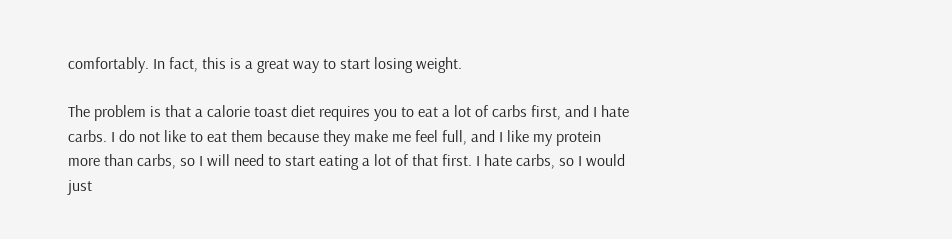comfortably. In fact, this is a great way to start losing weight.

The problem is that a calorie toast diet requires you to eat a lot of carbs first, and I hate carbs. I do not like to eat them because they make me feel full, and I like my protein more than carbs, so I will need to start eating a lot of that first. I hate carbs, so I would just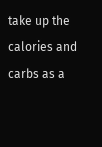take up the calories and carbs as a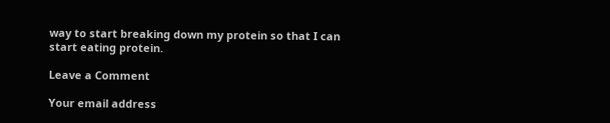way to start breaking down my protein so that I can start eating protein.

Leave a Comment

Your email address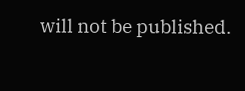will not be published.